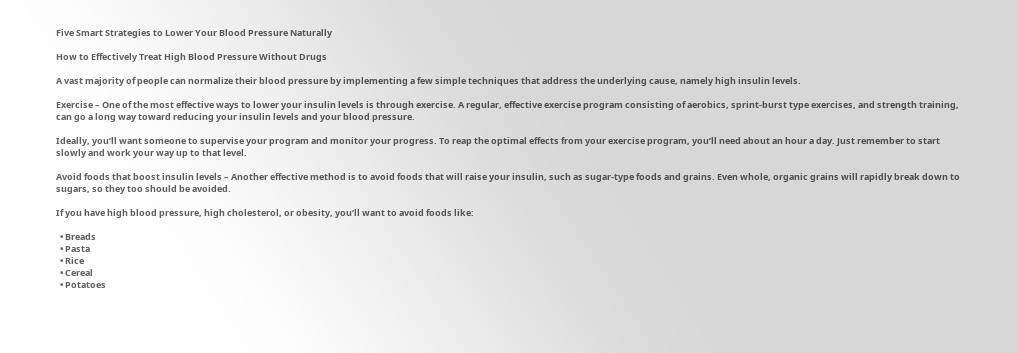Five Smart Strategies to Lower Your Blood Pressure Naturally

How to Effectively Treat High Blood Pressure Without Drugs

A vast majority of people can normalize their blood pressure by implementing a few simple techniques that address the underlying cause, namely high insulin levels.

Exercise – One of the most effective ways to lower your insulin levels is through exercise. A regular, effective exercise program consisting of aerobics, sprint-burst type exercises, and strength training, can go a long way toward reducing your insulin levels and your blood pressure.

Ideally, you’ll want someone to supervise your program and monitor your progress. To reap the optimal effects from your exercise program, you’ll need about an hour a day. Just remember to start slowly and work your way up to that level.

Avoid foods that boost insulin levels – Another effective method is to avoid foods that will raise your insulin, such as sugar-type foods and grains. Even whole, organic grains will rapidly break down to sugars, so they too should be avoided.

If you have high blood pressure, high cholesterol, or obesity, you’ll want to avoid foods like:

  • Breads
  • Pasta
  • Rice
  • Cereal
  • Potatoes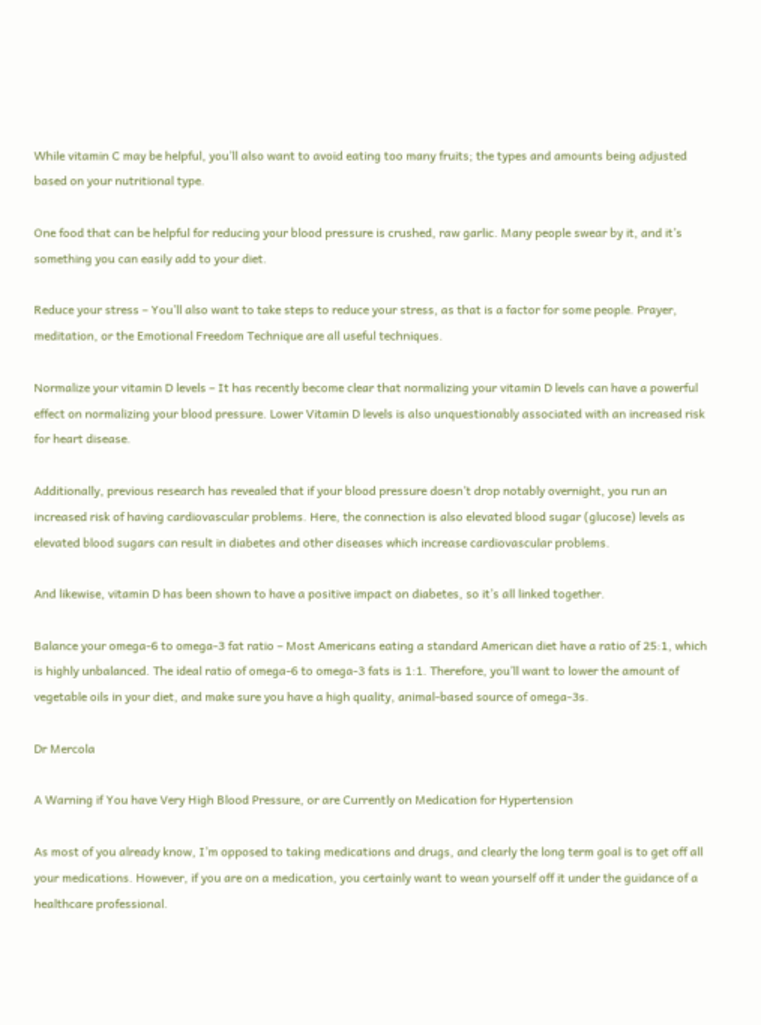While vitamin C may be helpful, you’ll also want to avoid eating too many fruits; the types and amounts being adjusted based on your nutritional type.

One food that can be helpful for reducing your blood pressure is crushed, raw garlic. Many people swear by it, and it’s something you can easily add to your diet.

Reduce your stress – You’ll also want to take steps to reduce your stress, as that is a factor for some people. Prayer, meditation, or the Emotional Freedom Technique are all useful techniques.

Normalize your vitamin D levels – It has recently become clear that normalizing your vitamin D levels can have a powerful effect on normalizing your blood pressure. Lower Vitamin D levels is also unquestionably associated with an increased risk for heart disease.

Additionally, previous research has revealed that if your blood pressure doesn’t drop notably overnight, you run an increased risk of having cardiovascular problems. Here, the connection is also elevated blood sugar (glucose) levels as elevated blood sugars can result in diabetes and other diseases which increase cardiovascular problems.

And likewise, vitamin D has been shown to have a positive impact on diabetes, so it’s all linked together.

Balance your omega-6 to omega-3 fat ratio – Most Americans eating a standard American diet have a ratio of 25:1, which is highly unbalanced. The ideal ratio of omega-6 to omega-3 fats is 1:1. Therefore, you’ll want to lower the amount of vegetable oils in your diet, and make sure you have a high quality, animal-based source of omega-3s.

Dr Mercola

A Warning if You have Very High Blood Pressure, or are Currently on Medication for Hypertension

As most of you already know, I’m opposed to taking medications and drugs, and clearly the long term goal is to get off all your medications. However, if you are on a medication, you certainly want to wean yourself off it under the guidance of a healthcare professional.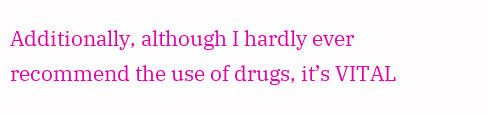Additionally, although I hardly ever recommend the use of drugs, it’s VITAL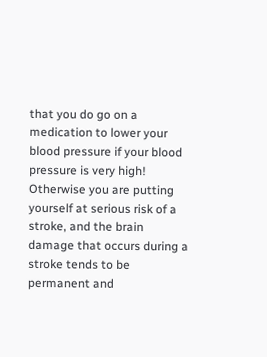that you do go on a medication to lower your blood pressure if your blood pressure is very high! Otherwise you are putting yourself at serious risk of a stroke, and the brain damage that occurs during a stroke tends to be permanent and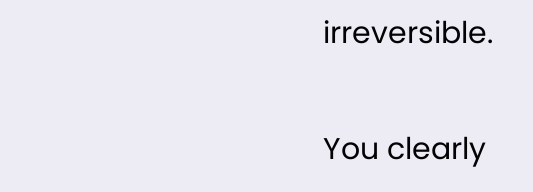irreversible.

You clearly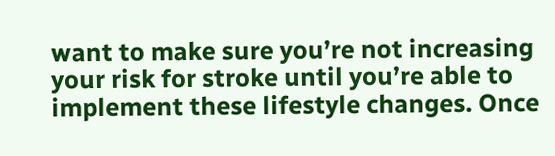want to make sure you’re not increasing your risk for stroke until you’re able to implement these lifestyle changes. Once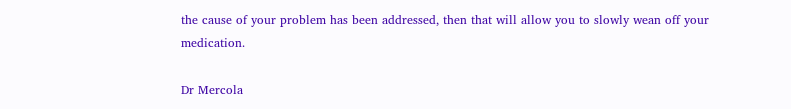the cause of your problem has been addressed, then that will allow you to slowly wean off your medication.

Dr Mercola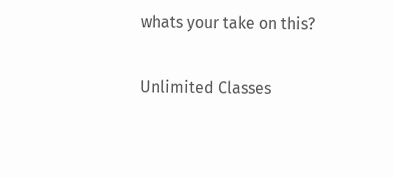whats your take on this?

Unlimited Classes